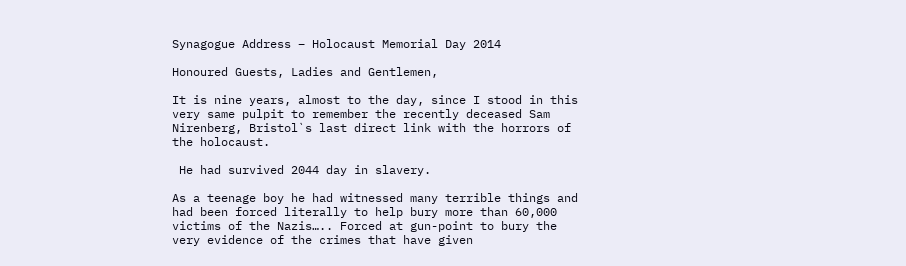Synagogue Address – Holocaust Memorial Day 2014

Honoured Guests, Ladies and Gentlemen,

It is nine years, almost to the day, since I stood in this very same pulpit to remember the recently deceased Sam Nirenberg, Bristol`s last direct link with the horrors of the holocaust.

 He had survived 2044 day in slavery.

As a teenage boy he had witnessed many terrible things and had been forced literally to help bury more than 60,000 victims of the Nazis….. Forced at gun-point to bury the very evidence of the crimes that have given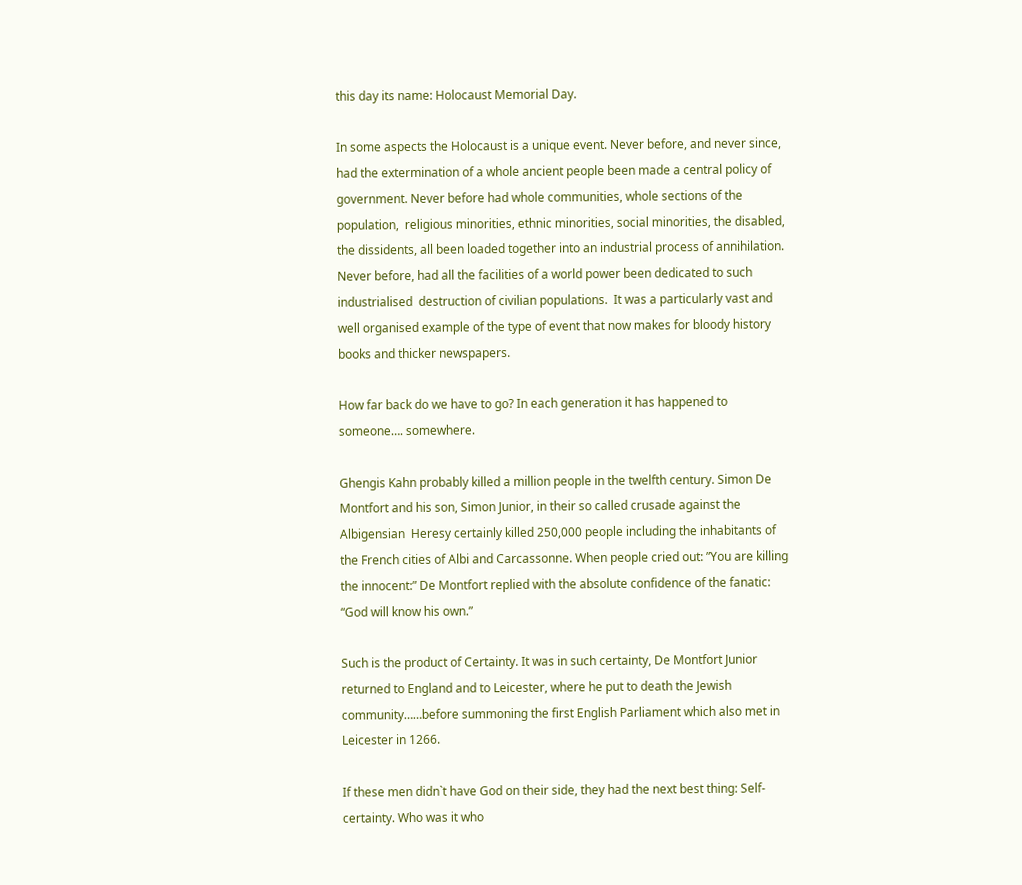this day its name: Holocaust Memorial Day.

In some aspects the Holocaust is a unique event. Never before, and never since, had the extermination of a whole ancient people been made a central policy of government. Never before had whole communities, whole sections of the population,  religious minorities, ethnic minorities, social minorities, the disabled, the dissidents, all been loaded together into an industrial process of annihilation. Never before, had all the facilities of a world power been dedicated to such industrialised  destruction of civilian populations.  It was a particularly vast and well organised example of the type of event that now makes for bloody history books and thicker newspapers.

How far back do we have to go? In each generation it has happened to someone…. somewhere.

Ghengis Kahn probably killed a million people in the twelfth century. Simon De Montfort and his son, Simon Junior, in their so called crusade against the Albigensian  Heresy certainly killed 250,000 people including the inhabitants of the French cities of Albi and Carcassonne. When people cried out: ”You are killing the innocent:” De Montfort replied with the absolute confidence of the fanatic: “God will know his own.”

Such is the product of Certainty. It was in such certainty, De Montfort Junior returned to England and to Leicester, where he put to death the Jewish community……before summoning the first English Parliament which also met in Leicester in 1266.

If these men didn`t have God on their side, they had the next best thing: Self-certainty. Who was it who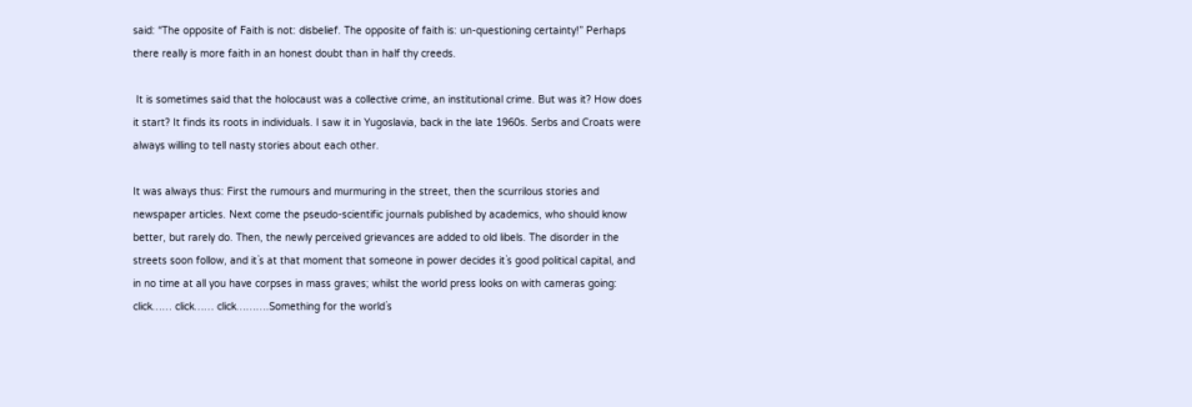said: “The opposite of Faith is not: disbelief. The opposite of faith is: un-questioning certainty!” Perhaps there really is more faith in an honest doubt than in half thy creeds.

 It is sometimes said that the holocaust was a collective crime, an institutional crime. But was it? How does it start? It finds its roots in individuals. I saw it in Yugoslavia, back in the late 1960s. Serbs and Croats were always willing to tell nasty stories about each other.

It was always thus: First the rumours and murmuring in the street, then the scurrilous stories and newspaper articles. Next come the pseudo-scientific journals published by academics, who should know better, but rarely do. Then, the newly perceived grievances are added to old libels. The disorder in the streets soon follow, and it`s at that moment that someone in power decides it`s good political capital, and in no time at all you have corpses in mass graves; whilst the world press looks on with cameras going: click…… click…… click……….Something for the world`s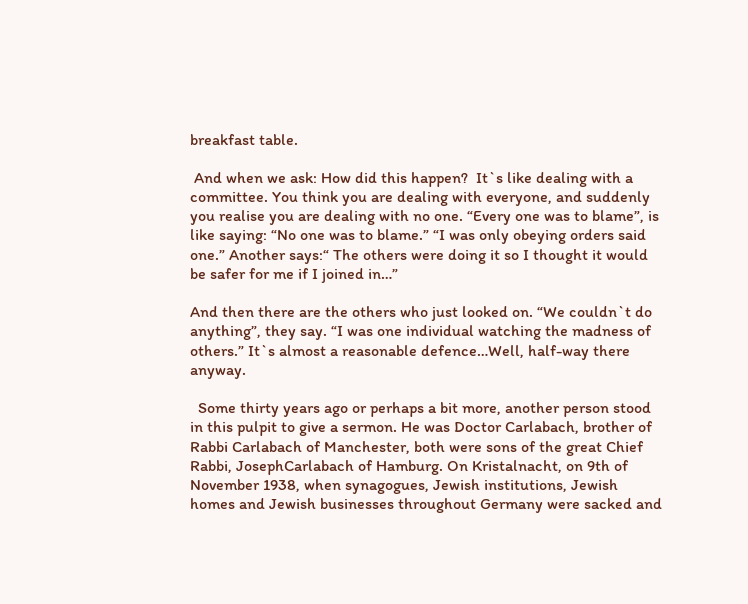breakfast table.

 And when we ask: How did this happen?  It`s like dealing with a committee. You think you are dealing with everyone, and suddenly you realise you are dealing with no one. “Every one was to blame”, is like saying: “No one was to blame.” “I was only obeying orders said one.” Another says:“ The others were doing it so I thought it would be safer for me if I joined in…”

And then there are the others who just looked on. “We couldn`t do anything”, they say. “I was one individual watching the madness of others.” It`s almost a reasonable defence…Well, half-way there anyway.

  Some thirty years ago or perhaps a bit more, another person stood in this pulpit to give a sermon. He was Doctor Carlabach, brother of Rabbi Carlabach of Manchester, both were sons of the great Chief Rabbi, JosephCarlabach of Hamburg. On Kristalnacht, on 9th of November 1938, when synagogues, Jewish institutions, Jewish homes and Jewish businesses throughout Germany were sacked and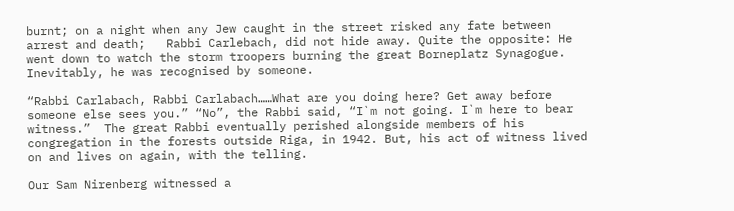burnt; on a night when any Jew caught in the street risked any fate between arrest and death;   Rabbi Carlebach, did not hide away. Quite the opposite: He went down to watch the storm troopers burning the great Borneplatz Synagogue. Inevitably, he was recognised by someone.

“Rabbi Carlabach, Rabbi Carlabach……What are you doing here? Get away before someone else sees you.” “No”, the Rabbi said, “I`m not going. I`m here to bear witness.”  The great Rabbi eventually perished alongside members of his congregation in the forests outside Riga, in 1942. But, his act of witness lived on and lives on again, with the telling.

Our Sam Nirenberg witnessed a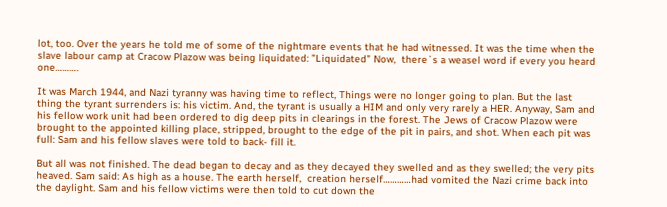lot, too. Over the years he told me of some of the nightmare events that he had witnessed. It was the time when the slave labour camp at Cracow Plazow was being liquidated: ”Liquidated” Now,  there`s a weasel word if every you heard one……….

It was March 1944, and Nazi tyranny was having time to reflect, Things were no longer going to plan. But the last thing the tyrant surrenders is: his victim. And, the tyrant is usually a HIM and only very rarely a HER. Anyway, Sam and his fellow work unit had been ordered to dig deep pits in clearings in the forest. The Jews of Cracow Plazow were brought to the appointed killing place, stripped, brought to the edge of the pit in pairs, and shot. When each pit was full: Sam and his fellow slaves were told to back- fill it.

But all was not finished. The dead began to decay and as they decayed they swelled and as they swelled; the very pits heaved. Sam said: As high as a house. The earth herself,  creation herself…………had vomited the Nazi crime back into the daylight. Sam and his fellow victims were then told to cut down the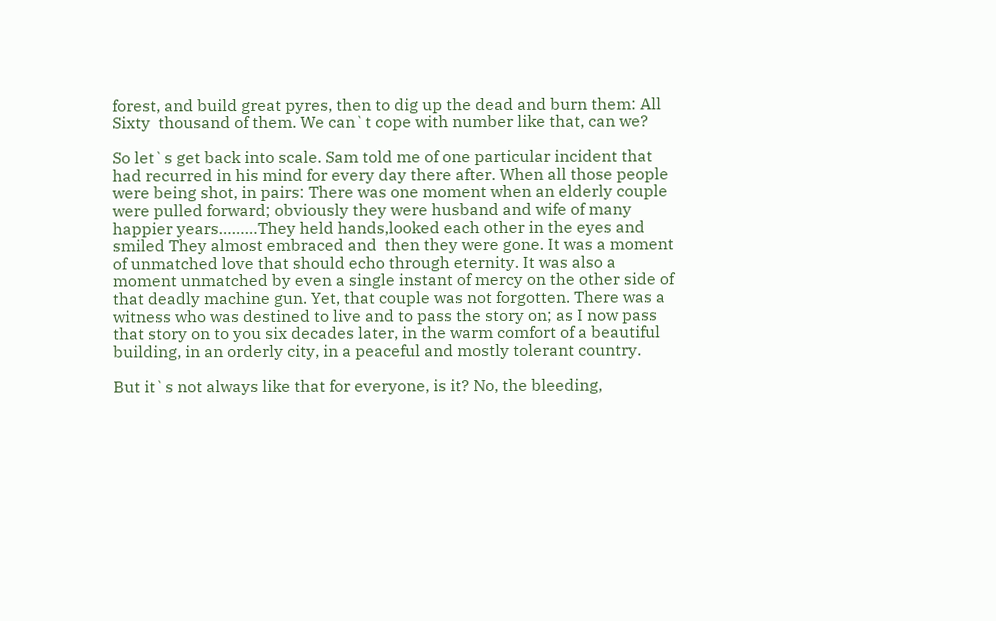forest, and build great pyres, then to dig up the dead and burn them: All Sixty  thousand of them. We can`t cope with number like that, can we?

So let`s get back into scale. Sam told me of one particular incident that had recurred in his mind for every day there after. When all those people were being shot, in pairs: There was one moment when an elderly couple were pulled forward; obviously they were husband and wife of many happier years………They held hands,looked each other in the eyes and smiled They almost embraced and  then they were gone. It was a moment of unmatched love that should echo through eternity. It was also a moment unmatched by even a single instant of mercy on the other side of that deadly machine gun. Yet, that couple was not forgotten. There was a witness who was destined to live and to pass the story on; as I now pass that story on to you six decades later, in the warm comfort of a beautiful building, in an orderly city, in a peaceful and mostly tolerant country.

But it`s not always like that for everyone, is it? No, the bleeding,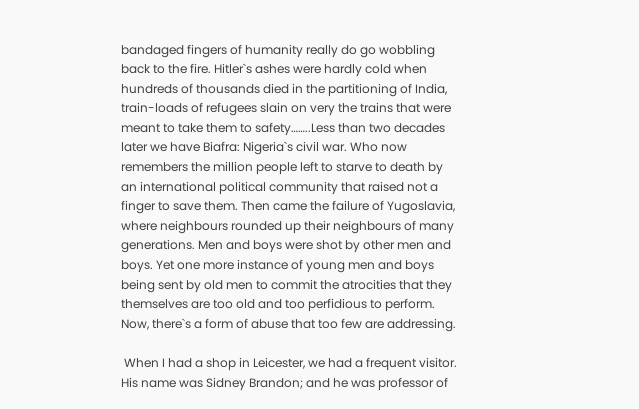bandaged fingers of humanity really do go wobbling back to the fire. Hitler`s ashes were hardly cold when hundreds of thousands died in the partitioning of India, train-loads of refugees slain on very the trains that were meant to take them to safety……..Less than two decades later we have Biafra: Nigeria`s civil war. Who now remembers the million people left to starve to death by an international political community that raised not a finger to save them. Then came the failure of Yugoslavia, where neighbours rounded up their neighbours of many generations. Men and boys were shot by other men and boys. Yet one more instance of young men and boys being sent by old men to commit the atrocities that they themselves are too old and too perfidious to perform. Now, there`s a form of abuse that too few are addressing.

 When I had a shop in Leicester, we had a frequent visitor. His name was Sidney Brandon; and he was professor of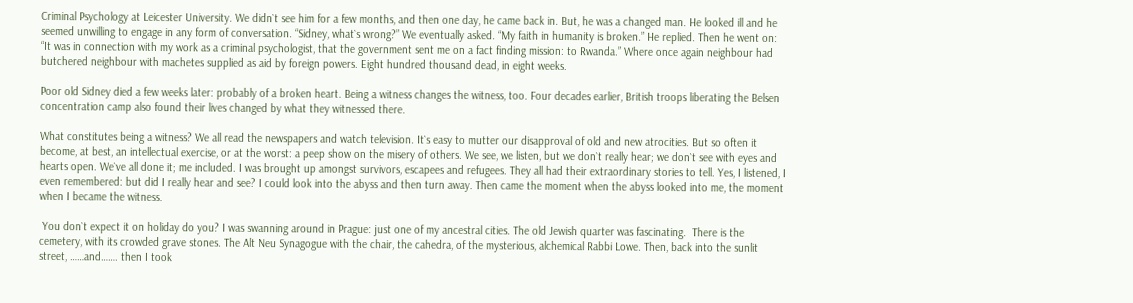Criminal Psychology at Leicester University. We didn`t see him for a few months, and then one day, he came back in. But, he was a changed man. He looked ill and he seemed unwilling to engage in any form of conversation. “Sidney, what`s wrong?” We eventually asked. “My faith in humanity is broken.” He replied. Then he went on: “It was in connection with my work as a criminal psychologist, that the government sent me on a fact finding mission: to Rwanda.” Where once again neighbour had butchered neighbour with machetes supplied as aid by foreign powers. Eight hundred thousand dead, in eight weeks.

Poor old Sidney died a few weeks later: probably of a broken heart. Being a witness changes the witness, too. Four decades earlier, British troops liberating the Belsen concentration camp also found their lives changed by what they witnessed there.

What constitutes being a witness? We all read the newspapers and watch television. It`s easy to mutter our disapproval of old and new atrocities. But so often it become, at best, an intellectual exercise, or at the worst: a peep show on the misery of others. We see, we listen, but we don`t really hear; we don`t see with eyes and hearts open. We`ve all done it; me included. I was brought up amongst survivors, escapees and refugees. They all had their extraordinary stories to tell. Yes, I listened, I even remembered: but did I really hear and see? I could look into the abyss and then turn away. Then came the moment when the abyss looked into me, the moment when I became the witness.

 You don`t expect it on holiday do you? I was swanning around in Prague: just one of my ancestral cities. The old Jewish quarter was fascinating.  There is the cemetery, with its crowded grave stones. The Alt Neu Synagogue with the chair, the cahedra, of the mysterious, alchemical Rabbi Lowe. Then, back into the sunlit  street, ……and……. then I took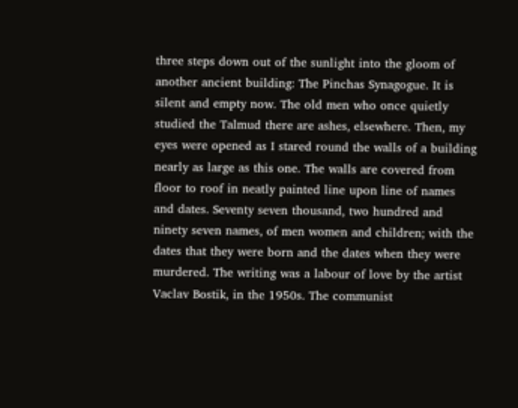three steps down out of the sunlight into the gloom of another ancient building: The Pinchas Synagogue. It is silent and empty now. The old men who once quietly studied the Talmud there are ashes, elsewhere. Then, my eyes were opened as I stared round the walls of a building nearly as large as this one. The walls are covered from floor to roof in neatly painted line upon line of names and dates. Seventy seven thousand, two hundred and ninety seven names, of men women and children; with the dates that they were born and the dates when they were murdered. The writing was a labour of love by the artist Vaclav Bostik, in the 1950s. The communist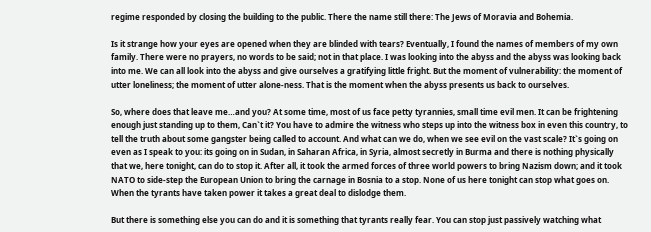regime responded by closing the building to the public. There the name still there: The Jews of Moravia and Bohemia.

Is it strange how your eyes are opened when they are blinded with tears? Eventually, I found the names of members of my own family. There were no prayers, no words to be said; not in that place. I was looking into the abyss and the abyss was looking back into me. We can all look into the abyss and give ourselves a gratifying little fright. But the moment of vulnerability: the moment of utter loneliness; the moment of utter alone-ness. That is the moment when the abyss presents us back to ourselves.

So, where does that leave me…and you? At some time, most of us face petty tyrannies, small time evil men. It can be frightening enough just standing up to them, Can`t it? You have to admire the witness who steps up into the witness box in even this country, to tell the truth about some gangster being called to account. And what can we do, when we see evil on the vast scale? It`s going on even as I speak to you: its going on in Sudan, in Saharan Africa, in Syria, almost secretly in Burma and there is nothing physically that we, here tonight, can do to stop it. After all, it took the armed forces of three world powers to bring Nazism down; and it took NATO to side-step the European Union to bring the carnage in Bosnia to a stop. None of us here tonight can stop what goes on. When the tyrants have taken power it takes a great deal to dislodge them.

But there is something else you can do and it is something that tyrants really fear. You can stop just passively watching what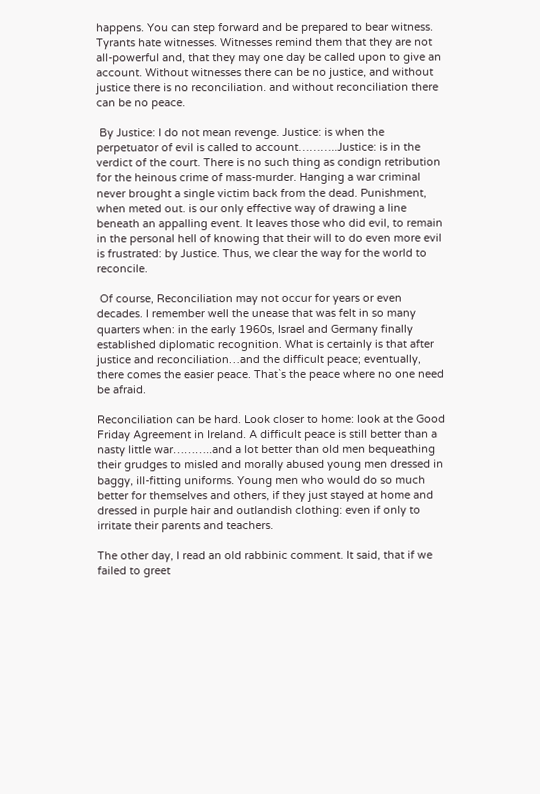happens. You can step forward and be prepared to bear witness. Tyrants hate witnesses. Witnesses remind them that they are not all-powerful and, that they may one day be called upon to give an account. Without witnesses there can be no justice, and without justice there is no reconciliation. and without reconciliation there can be no peace.

 By Justice: I do not mean revenge. Justice: is when the perpetuator of evil is called to account………..Justice: is in the verdict of the court. There is no such thing as condign retribution for the heinous crime of mass-murder. Hanging a war criminal never brought a single victim back from the dead. Punishment, when meted out. is our only effective way of drawing a line beneath an appalling event. It leaves those who did evil, to remain in the personal hell of knowing that their will to do even more evil is frustrated: by Justice. Thus, we clear the way for the world to reconcile.

 Of course, Reconciliation may not occur for years or even decades. I remember well the unease that was felt in so many quarters when: in the early 1960s, Israel and Germany finally established diplomatic recognition. What is certainly is that after justice and reconciliation…and the difficult peace; eventually, there comes the easier peace. That`s the peace where no one need be afraid.

Reconciliation can be hard. Look closer to home: look at the Good Friday Agreement in Ireland. A difficult peace is still better than a nasty little war………..and a lot better than old men bequeathing their grudges to misled and morally abused young men dressed in baggy, ill-fitting uniforms. Young men who would do so much better for themselves and others, if they just stayed at home and dressed in purple hair and outlandish clothing: even if only to irritate their parents and teachers.

The other day, I read an old rabbinic comment. It said, that if we failed to greet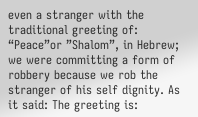even a stranger with the traditional greeting of: “Peace”or ”Shalom”, in Hebrew; we were committing a form of robbery because we rob the stranger of his self dignity. As it said: The greeting is: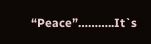“Peace”………..It`s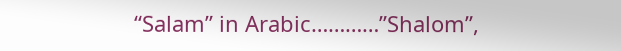“Salam” in Arabic…………”Shalom”,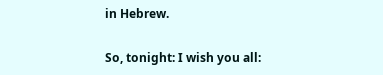in Hebrew.

So, tonight: I wish you all: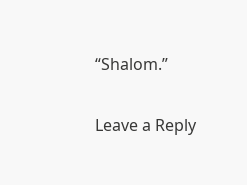“Shalom.”

Leave a Reply